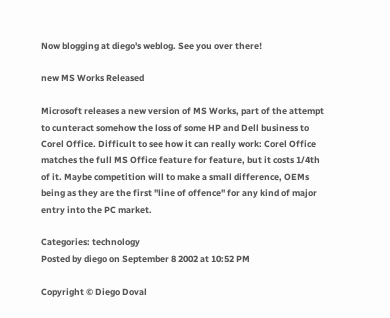Now blogging at diego's weblog. See you over there!

new MS Works Released

Microsoft releases a new version of MS Works, part of the attempt to cunteract somehow the loss of some HP and Dell business to Corel Office. Difficult to see how it can really work: Corel Office matches the full MS Office feature for feature, but it costs 1/4th of it. Maybe competition will to make a small difference, OEMs being as they are the first "line of offence" for any kind of major entry into the PC market.

Categories: technology
Posted by diego on September 8 2002 at 10:52 PM

Copyright © Diego Doval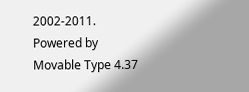2002-2011.
Powered by
Movable Type 4.37